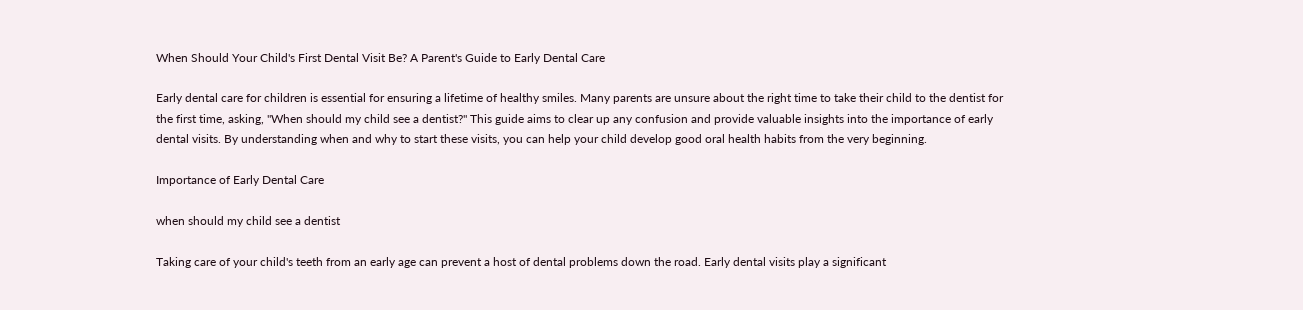When Should Your Child's First Dental Visit Be? A Parent's Guide to Early Dental Care

Early dental care for children is essential for ensuring a lifetime of healthy smiles. Many parents are unsure about the right time to take their child to the dentist for the first time, asking, "When should my child see a dentist?" This guide aims to clear up any confusion and provide valuable insights into the importance of early dental visits. By understanding when and why to start these visits, you can help your child develop good oral health habits from the very beginning.

Importance of Early Dental Care

when should my child see a dentist

Taking care of your child's teeth from an early age can prevent a host of dental problems down the road. Early dental visits play a significant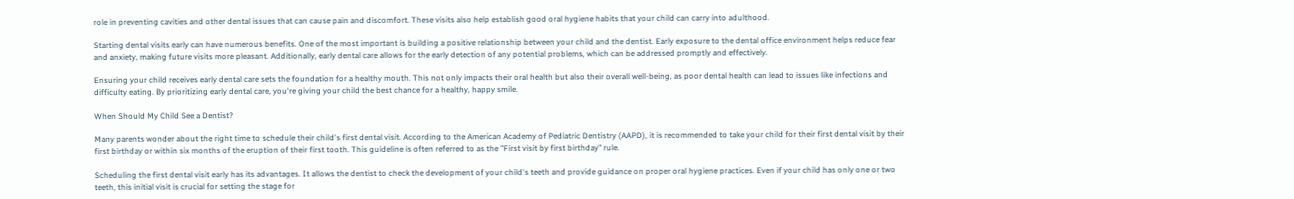role in preventing cavities and other dental issues that can cause pain and discomfort. These visits also help establish good oral hygiene habits that your child can carry into adulthood.

Starting dental visits early can have numerous benefits. One of the most important is building a positive relationship between your child and the dentist. Early exposure to the dental office environment helps reduce fear and anxiety, making future visits more pleasant. Additionally, early dental care allows for the early detection of any potential problems, which can be addressed promptly and effectively.

Ensuring your child receives early dental care sets the foundation for a healthy mouth. This not only impacts their oral health but also their overall well-being, as poor dental health can lead to issues like infections and difficulty eating. By prioritizing early dental care, you're giving your child the best chance for a healthy, happy smile.

When Should My Child See a Dentist?

Many parents wonder about the right time to schedule their child's first dental visit. According to the American Academy of Pediatric Dentistry (AAPD), it is recommended to take your child for their first dental visit by their first birthday or within six months of the eruption of their first tooth. This guideline is often referred to as the "First visit by first birthday" rule.

Scheduling the first dental visit early has its advantages. It allows the dentist to check the development of your child's teeth and provide guidance on proper oral hygiene practices. Even if your child has only one or two teeth, this initial visit is crucial for setting the stage for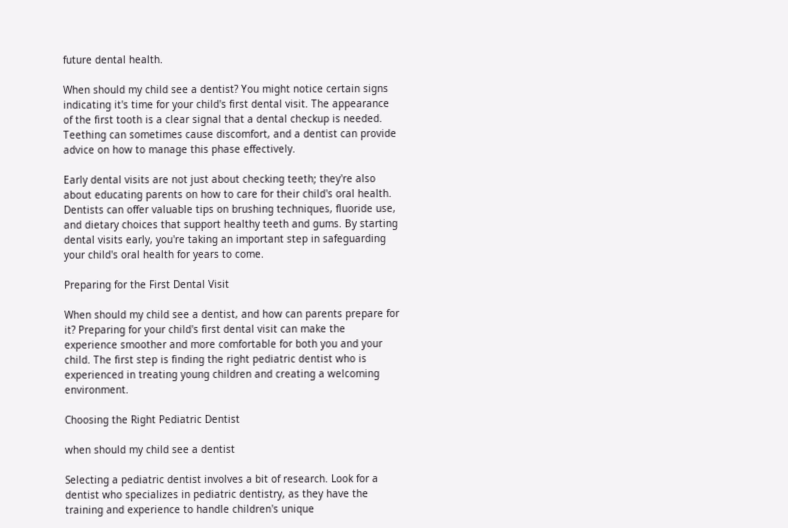future dental health.

When should my child see a dentist? You might notice certain signs indicating it's time for your child's first dental visit. The appearance of the first tooth is a clear signal that a dental checkup is needed. Teething can sometimes cause discomfort, and a dentist can provide advice on how to manage this phase effectively.

Early dental visits are not just about checking teeth; they're also about educating parents on how to care for their child's oral health. Dentists can offer valuable tips on brushing techniques, fluoride use, and dietary choices that support healthy teeth and gums. By starting dental visits early, you're taking an important step in safeguarding your child's oral health for years to come.

Preparing for the First Dental Visit

When should my child see a dentist, and how can parents prepare for it? Preparing for your child's first dental visit can make the experience smoother and more comfortable for both you and your child. The first step is finding the right pediatric dentist who is experienced in treating young children and creating a welcoming environment.

Choosing the Right Pediatric Dentist

when should my child see a dentist

Selecting a pediatric dentist involves a bit of research. Look for a dentist who specializes in pediatric dentistry, as they have the training and experience to handle children's unique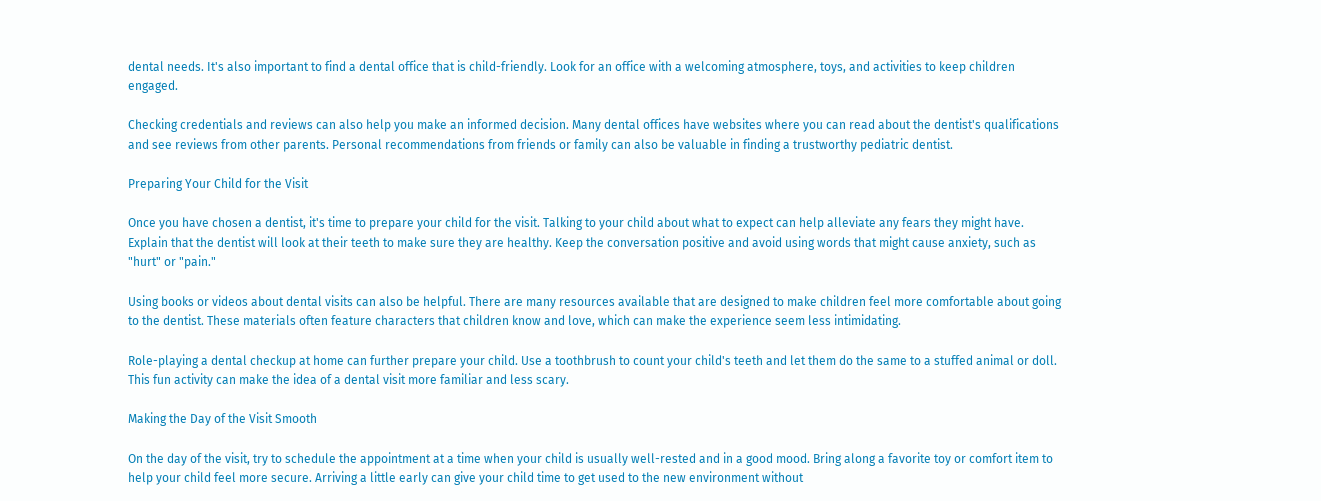dental needs. It's also important to find a dental office that is child-friendly. Look for an office with a welcoming atmosphere, toys, and activities to keep children engaged.

Checking credentials and reviews can also help you make an informed decision. Many dental offices have websites where you can read about the dentist's qualifications and see reviews from other parents. Personal recommendations from friends or family can also be valuable in finding a trustworthy pediatric dentist.

Preparing Your Child for the Visit

Once you have chosen a dentist, it's time to prepare your child for the visit. Talking to your child about what to expect can help alleviate any fears they might have. Explain that the dentist will look at their teeth to make sure they are healthy. Keep the conversation positive and avoid using words that might cause anxiety, such as "hurt" or "pain."

Using books or videos about dental visits can also be helpful. There are many resources available that are designed to make children feel more comfortable about going to the dentist. These materials often feature characters that children know and love, which can make the experience seem less intimidating.

Role-playing a dental checkup at home can further prepare your child. Use a toothbrush to count your child's teeth and let them do the same to a stuffed animal or doll. This fun activity can make the idea of a dental visit more familiar and less scary.

Making the Day of the Visit Smooth

On the day of the visit, try to schedule the appointment at a time when your child is usually well-rested and in a good mood. Bring along a favorite toy or comfort item to help your child feel more secure. Arriving a little early can give your child time to get used to the new environment without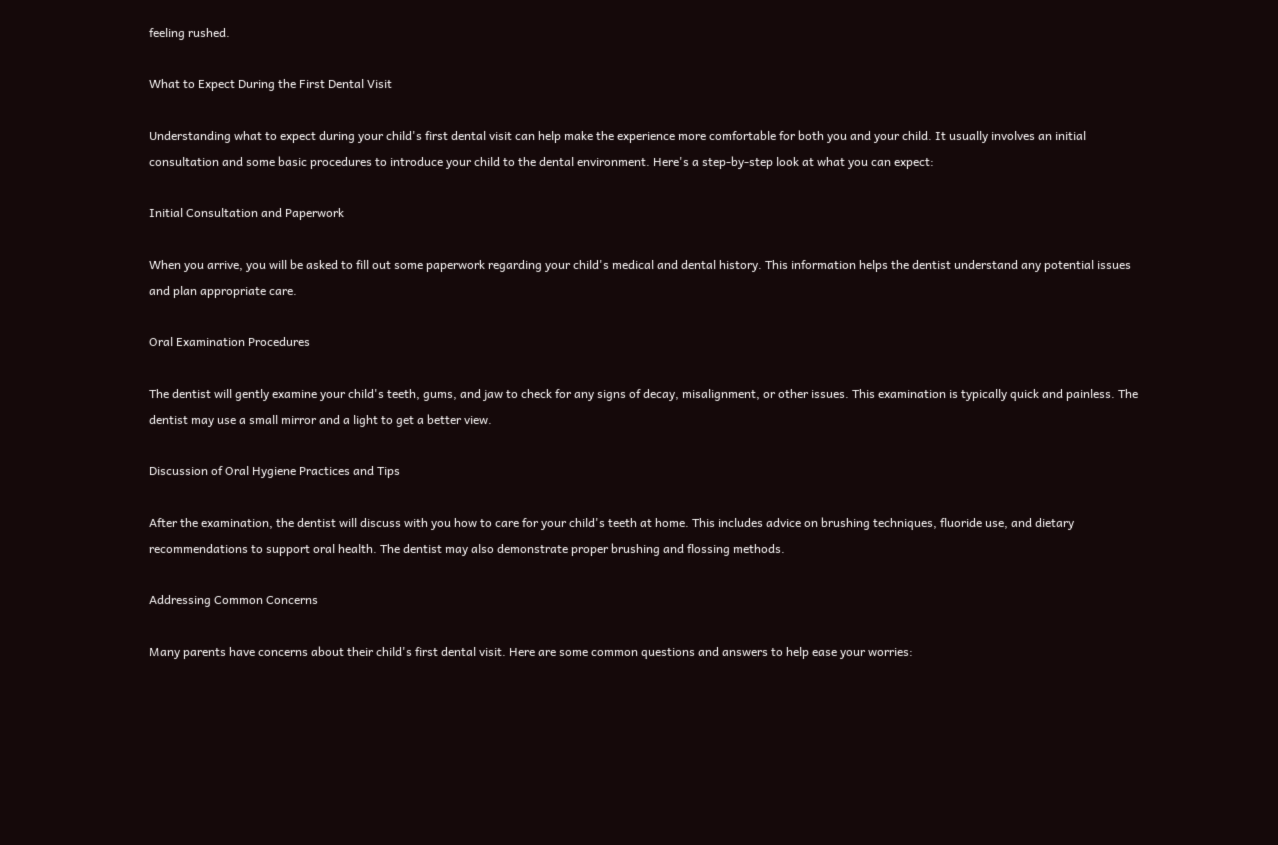feeling rushed.

What to Expect During the First Dental Visit

Understanding what to expect during your child's first dental visit can help make the experience more comfortable for both you and your child. It usually involves an initial consultation and some basic procedures to introduce your child to the dental environment. Here's a step-by-step look at what you can expect:

Initial Consultation and Paperwork

When you arrive, you will be asked to fill out some paperwork regarding your child's medical and dental history. This information helps the dentist understand any potential issues and plan appropriate care.

Oral Examination Procedures

The dentist will gently examine your child's teeth, gums, and jaw to check for any signs of decay, misalignment, or other issues. This examination is typically quick and painless. The dentist may use a small mirror and a light to get a better view.

Discussion of Oral Hygiene Practices and Tips

After the examination, the dentist will discuss with you how to care for your child's teeth at home. This includes advice on brushing techniques, fluoride use, and dietary recommendations to support oral health. The dentist may also demonstrate proper brushing and flossing methods.

Addressing Common Concerns

Many parents have concerns about their child's first dental visit. Here are some common questions and answers to help ease your worries: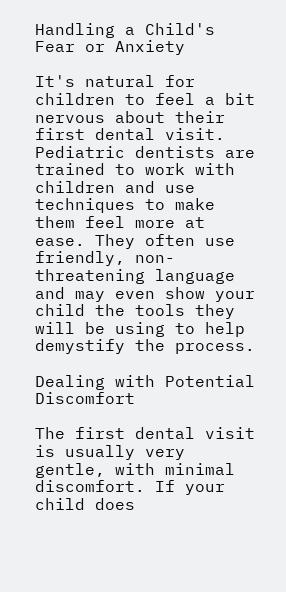Handling a Child's Fear or Anxiety

It's natural for children to feel a bit nervous about their first dental visit. Pediatric dentists are trained to work with children and use techniques to make them feel more at ease. They often use friendly, non-threatening language and may even show your child the tools they will be using to help demystify the process.

Dealing with Potential Discomfort

The first dental visit is usually very gentle, with minimal discomfort. If your child does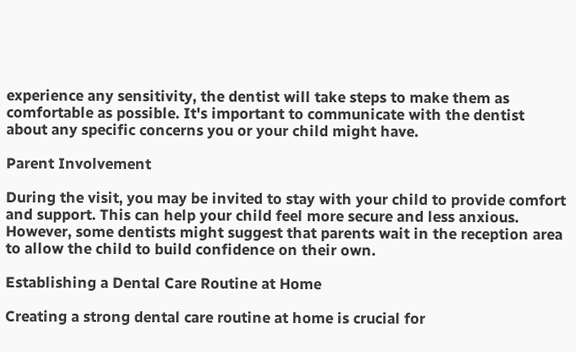experience any sensitivity, the dentist will take steps to make them as comfortable as possible. It's important to communicate with the dentist about any specific concerns you or your child might have.

Parent Involvement

During the visit, you may be invited to stay with your child to provide comfort and support. This can help your child feel more secure and less anxious. However, some dentists might suggest that parents wait in the reception area to allow the child to build confidence on their own.

Establishing a Dental Care Routine at Home

Creating a strong dental care routine at home is crucial for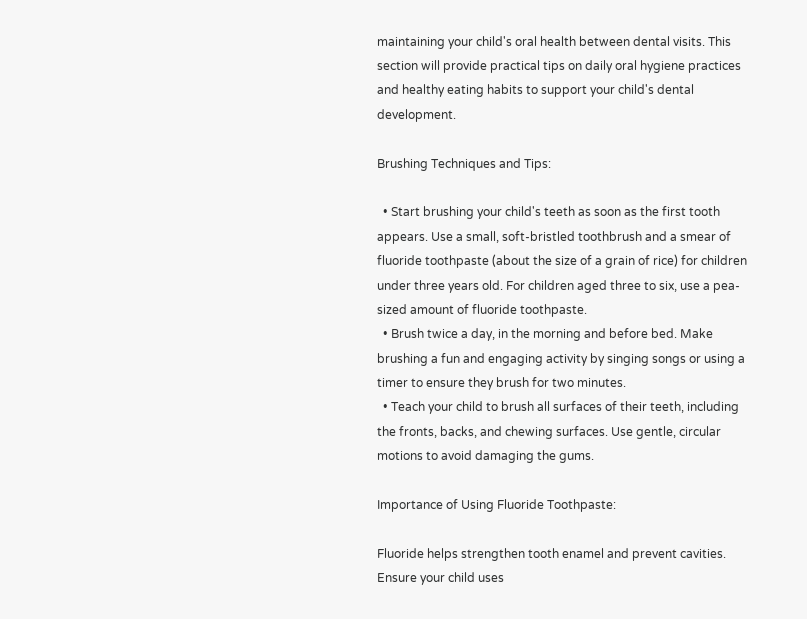maintaining your child's oral health between dental visits. This section will provide practical tips on daily oral hygiene practices and healthy eating habits to support your child's dental development.

Brushing Techniques and Tips:

  • Start brushing your child's teeth as soon as the first tooth appears. Use a small, soft-bristled toothbrush and a smear of fluoride toothpaste (about the size of a grain of rice) for children under three years old. For children aged three to six, use a pea-sized amount of fluoride toothpaste.
  • Brush twice a day, in the morning and before bed. Make brushing a fun and engaging activity by singing songs or using a timer to ensure they brush for two minutes.
  • Teach your child to brush all surfaces of their teeth, including the fronts, backs, and chewing surfaces. Use gentle, circular motions to avoid damaging the gums.

Importance of Using Fluoride Toothpaste:

Fluoride helps strengthen tooth enamel and prevent cavities. Ensure your child uses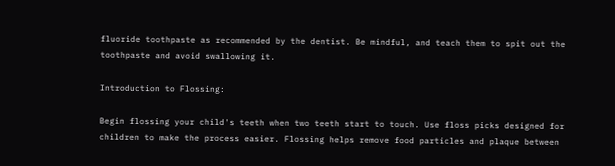fluoride toothpaste as recommended by the dentist. Be mindful, and teach them to spit out the toothpaste and avoid swallowing it.

Introduction to Flossing:

Begin flossing your child's teeth when two teeth start to touch. Use floss picks designed for children to make the process easier. Flossing helps remove food particles and plaque between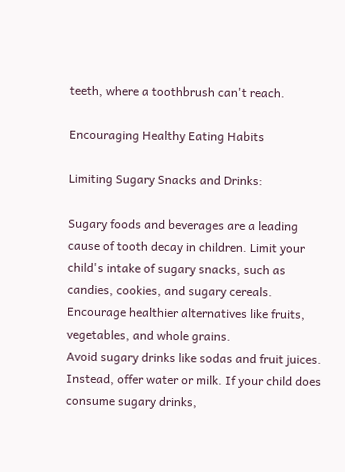teeth, where a toothbrush can't reach.

Encouraging Healthy Eating Habits

Limiting Sugary Snacks and Drinks:

Sugary foods and beverages are a leading cause of tooth decay in children. Limit your child's intake of sugary snacks, such as candies, cookies, and sugary cereals. Encourage healthier alternatives like fruits, vegetables, and whole grains.
Avoid sugary drinks like sodas and fruit juices. Instead, offer water or milk. If your child does consume sugary drinks,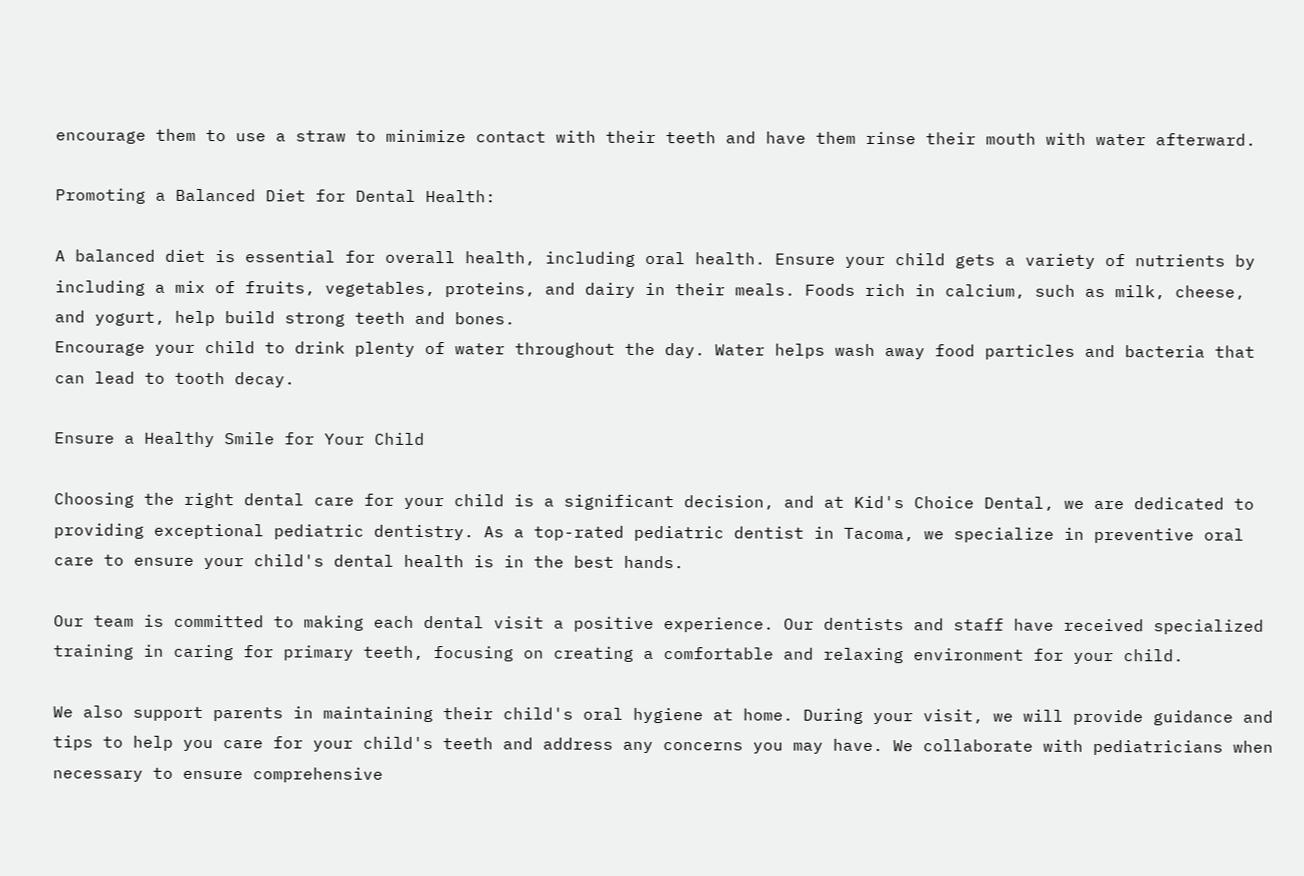encourage them to use a straw to minimize contact with their teeth and have them rinse their mouth with water afterward.

Promoting a Balanced Diet for Dental Health:

A balanced diet is essential for overall health, including oral health. Ensure your child gets a variety of nutrients by including a mix of fruits, vegetables, proteins, and dairy in their meals. Foods rich in calcium, such as milk, cheese, and yogurt, help build strong teeth and bones.
Encourage your child to drink plenty of water throughout the day. Water helps wash away food particles and bacteria that can lead to tooth decay.

Ensure a Healthy Smile for Your Child

Choosing the right dental care for your child is a significant decision, and at Kid's Choice Dental, we are dedicated to providing exceptional pediatric dentistry. As a top-rated pediatric dentist in Tacoma, we specialize in preventive oral care to ensure your child's dental health is in the best hands.

Our team is committed to making each dental visit a positive experience. Our dentists and staff have received specialized training in caring for primary teeth, focusing on creating a comfortable and relaxing environment for your child.

We also support parents in maintaining their child's oral hygiene at home. During your visit, we will provide guidance and tips to help you care for your child's teeth and address any concerns you may have. We collaborate with pediatricians when necessary to ensure comprehensive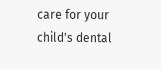care for your child's dental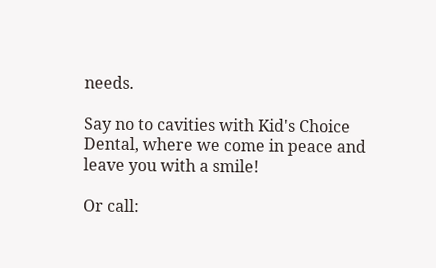needs.

Say no to cavities with Kid's Choice Dental, where we come in peace and leave you with a smile!

Or call: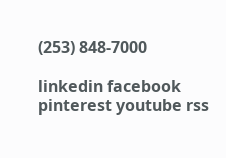(253) 848-7000

linkedin facebook pinterest youtube rss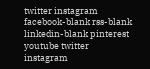twitter instagram facebook-blank rss-blank linkedin-blank pinterest youtube twitter instagram